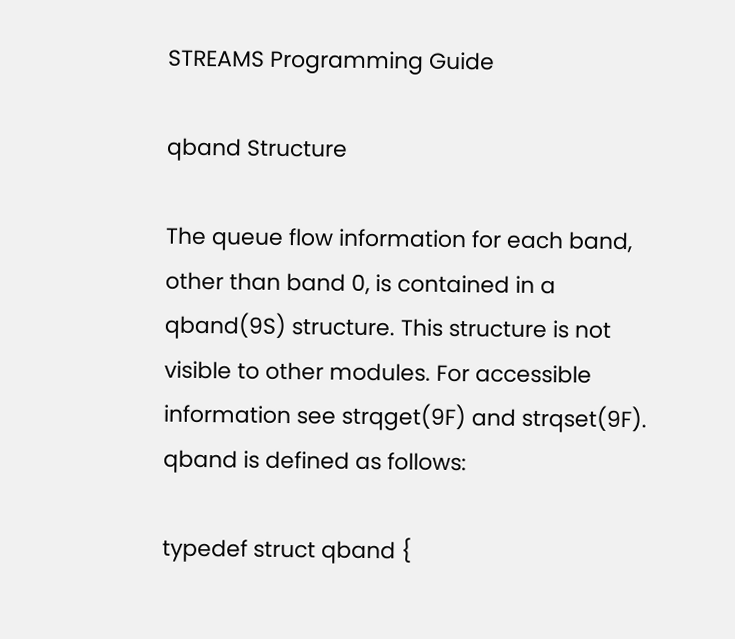STREAMS Programming Guide

qband Structure

The queue flow information for each band, other than band 0, is contained in a qband(9S) structure. This structure is not visible to other modules. For accessible information see strqget(9F) and strqset(9F). qband is defined as follows:

typedef struct qband {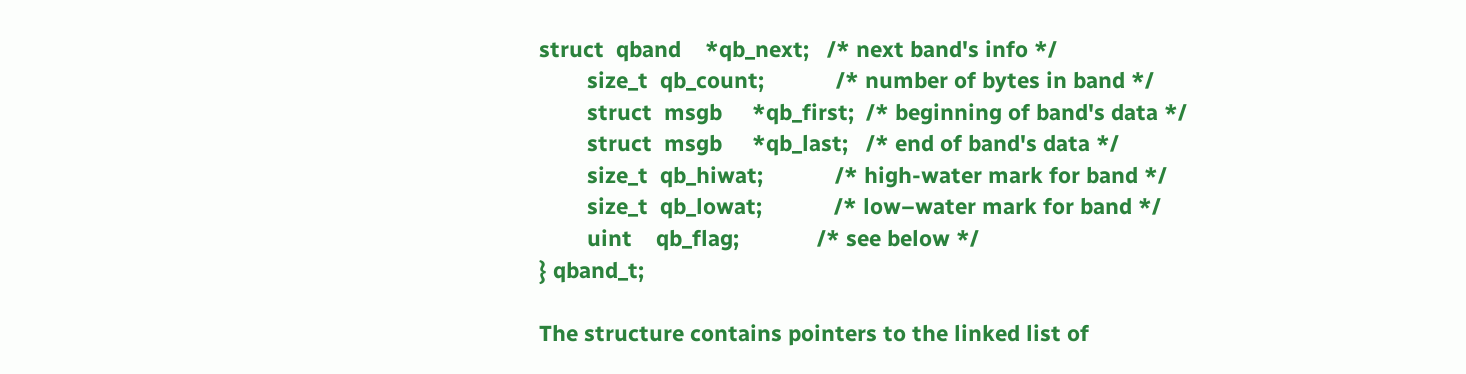struct  qband    *qb_next;   /* next band's info */
        size_t  qb_count;            /* number of bytes in band */
        struct  msgb     *qb_first;  /* beginning of band's data */
        struct  msgb     *qb_last;   /* end of band's data */
        size_t  qb_hiwat;            /* high-water mark for band */
        size_t  qb_lowat;            /* low–water mark for band */
        uint    qb_flag;             /* see below */
} qband_t;

The structure contains pointers to the linked list of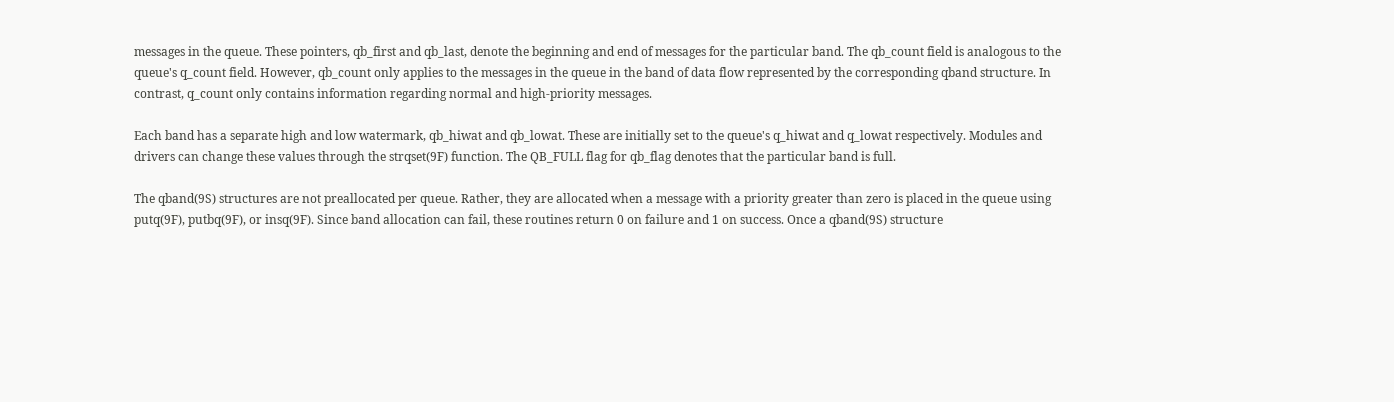messages in the queue. These pointers, qb_first and qb_last, denote the beginning and end of messages for the particular band. The qb_count field is analogous to the queue's q_count field. However, qb_count only applies to the messages in the queue in the band of data flow represented by the corresponding qband structure. In contrast, q_count only contains information regarding normal and high-priority messages.

Each band has a separate high and low watermark, qb_hiwat and qb_lowat. These are initially set to the queue's q_hiwat and q_lowat respectively. Modules and drivers can change these values through the strqset(9F) function. The QB_FULL flag for qb_flag denotes that the particular band is full.

The qband(9S) structures are not preallocated per queue. Rather, they are allocated when a message with a priority greater than zero is placed in the queue using putq(9F), putbq(9F), or insq(9F). Since band allocation can fail, these routines return 0 on failure and 1 on success. Once a qband(9S) structure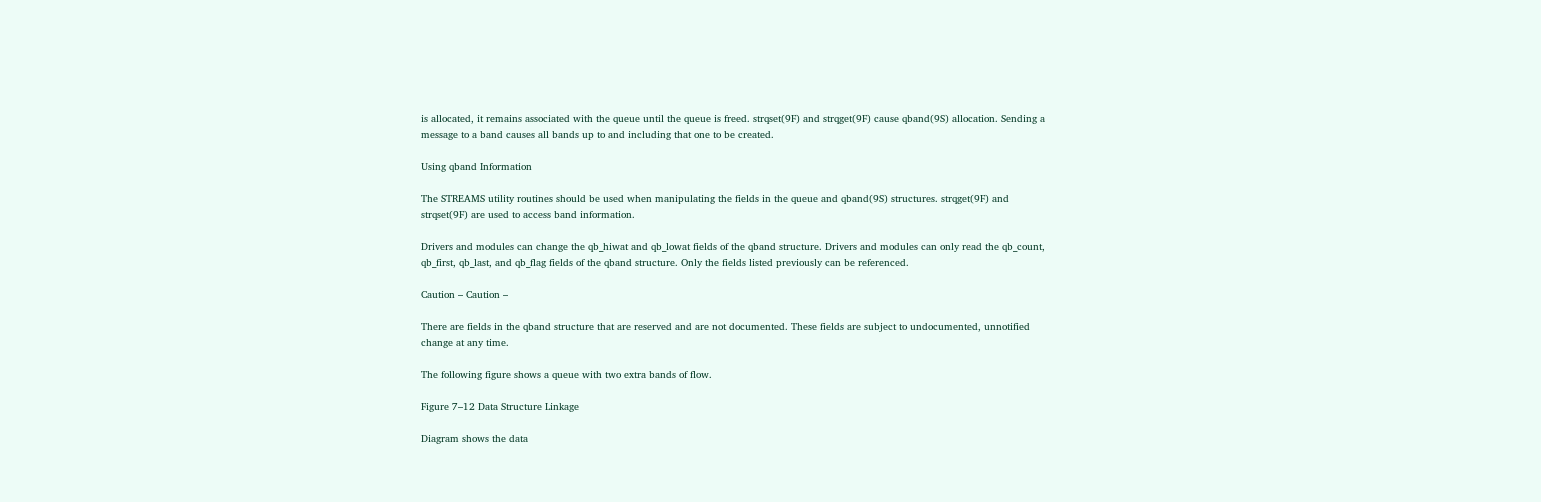is allocated, it remains associated with the queue until the queue is freed. strqset(9F) and strqget(9F) cause qband(9S) allocation. Sending a message to a band causes all bands up to and including that one to be created.

Using qband Information

The STREAMS utility routines should be used when manipulating the fields in the queue and qband(9S) structures. strqget(9F) and strqset(9F) are used to access band information.

Drivers and modules can change the qb_hiwat and qb_lowat fields of the qband structure. Drivers and modules can only read the qb_count, qb_first, qb_last, and qb_flag fields of the qband structure. Only the fields listed previously can be referenced.

Caution – Caution –

There are fields in the qband structure that are reserved and are not documented. These fields are subject to undocumented, unnotified change at any time.

The following figure shows a queue with two extra bands of flow.

Figure 7–12 Data Structure Linkage

Diagram shows the data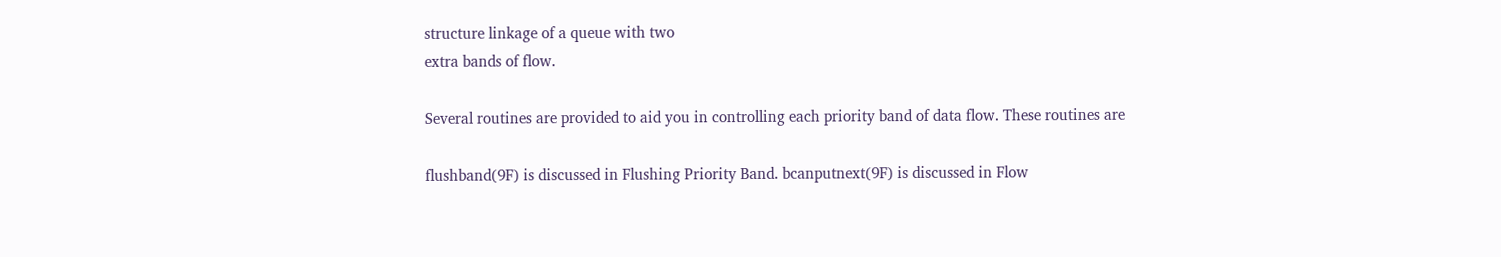structure linkage of a queue with two
extra bands of flow.

Several routines are provided to aid you in controlling each priority band of data flow. These routines are

flushband(9F) is discussed in Flushing Priority Band. bcanputnext(9F) is discussed in Flow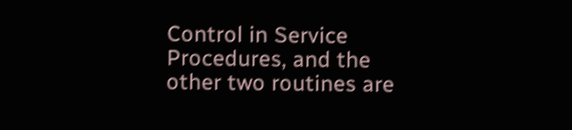Control in Service Procedures, and the other two routines are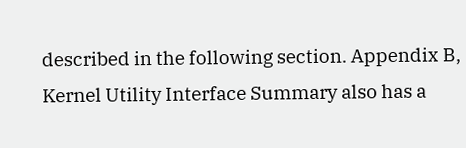described in the following section. Appendix B, Kernel Utility Interface Summary also has a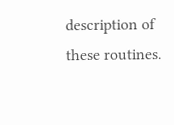description of these routines.